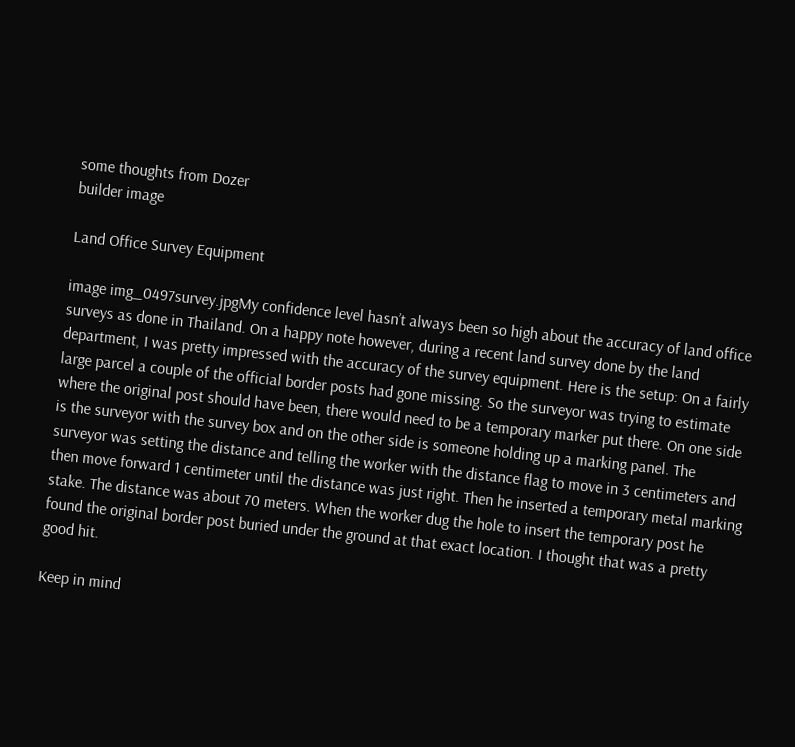some thoughts from Dozer
builder image

Land Office Survey Equipment

image img_0497survey.jpgMy confidence level hasn’t always been so high about the accuracy of land office surveys as done in Thailand. On a happy note however, during a recent land survey done by the land department, I was pretty impressed with the accuracy of the survey equipment. Here is the setup: On a fairly large parcel a couple of the official border posts had gone missing. So the surveyor was trying to estimate where the original post should have been, there would need to be a temporary marker put there. On one side is the surveyor with the survey box and on the other side is someone holding up a marking panel. The surveyor was setting the distance and telling the worker with the distance flag to move in 3 centimeters and then move forward 1 centimeter until the distance was just right. Then he inserted a temporary metal marking stake. The distance was about 70 meters. When the worker dug the hole to insert the temporary post he found the original border post buried under the ground at that exact location. I thought that was a pretty good hit.

Keep in mind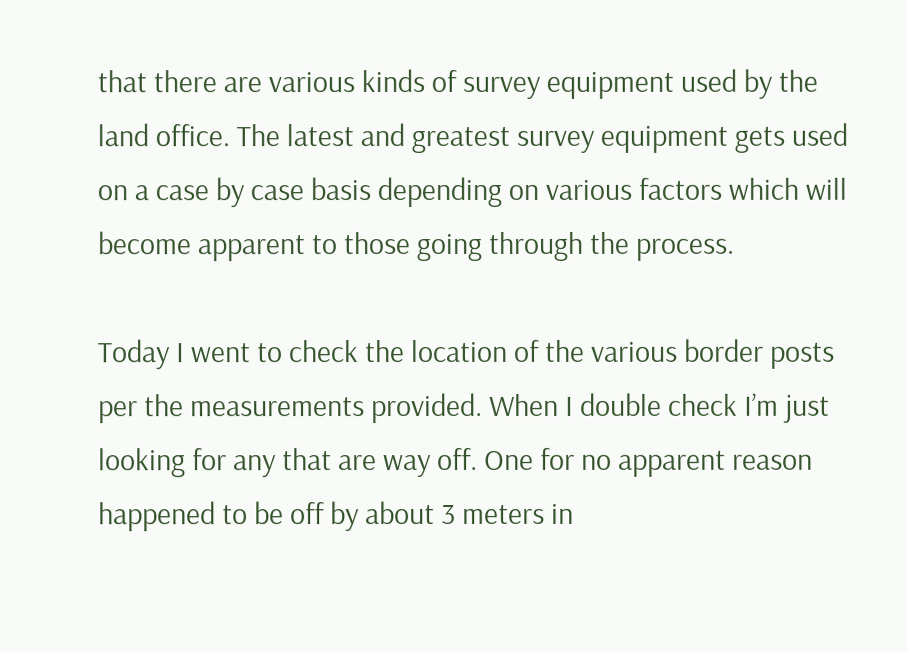that there are various kinds of survey equipment used by the land office. The latest and greatest survey equipment gets used on a case by case basis depending on various factors which will become apparent to those going through the process.

Today I went to check the location of the various border posts per the measurements provided. When I double check I’m just looking for any that are way off. One for no apparent reason happened to be off by about 3 meters in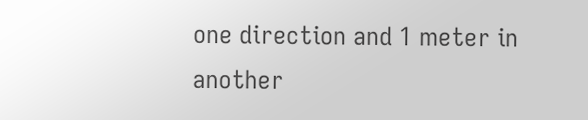one direction and 1 meter in another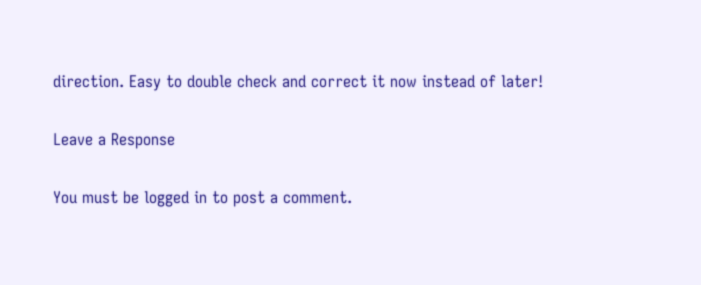direction. Easy to double check and correct it now instead of later!

Leave a Response

You must be logged in to post a comment.